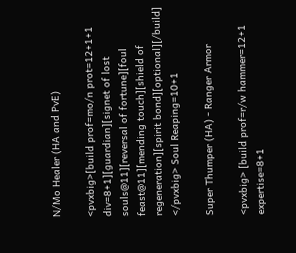N/Mo Healer (HA and PvE)

<pvxbig>[build prof=mo/n prot=12+1+1 div=8+1][guardian][signet of lost souls@11][reversal of fortune][foul feast@11][mending touch][shield of regeneration][spirit bond][optional][/build] </pvxbig> Soul Reaping=10+1

Super Thumper (HA) - Ranger Armor

<pvxbig> [build prof=r/w hammer=12+1 expertise=8+1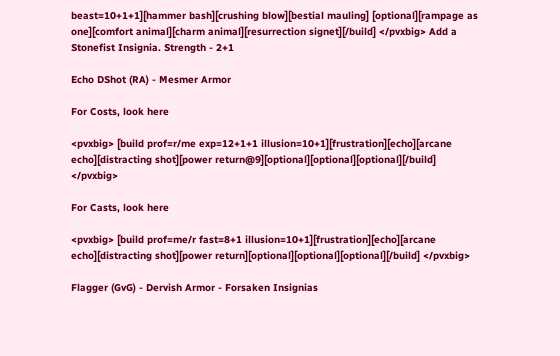beast=10+1+1][hammer bash][crushing blow][bestial mauling] [optional][rampage as one][comfort animal][charm animal][resurrection signet][/build] </pvxbig> Add a Stonefist Insignia. Strength - 2+1

Echo DShot (RA) - Mesmer Armor

For Costs, look here

<pvxbig> [build prof=r/me exp=12+1+1 illusion=10+1][frustration][echo][arcane echo][distracting shot][power return@9][optional][optional][optional][/build] </pvxbig>

For Casts, look here

<pvxbig> [build prof=me/r fast=8+1 illusion=10+1][frustration][echo][arcane echo][distracting shot][power return][optional][optional][optional][/build] </pvxbig>

Flagger (GvG) - Dervish Armor - Forsaken Insignias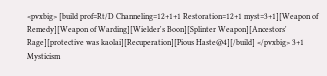<pvxbig> [build prof=Rt/D Channeling=12+1+1 Restoration=12+1 myst=3+1][Weapon of Remedy][Weapon of Warding][Wielder's Boon][Splinter Weapon][Ancestors' Rage][protective was kaolai][Recuperation][Pious Haste@4][/build] </pvxbig> 3+1 Mysticism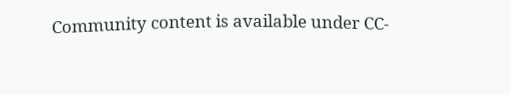Community content is available under CC-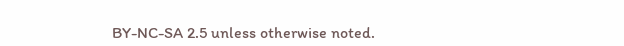BY-NC-SA 2.5 unless otherwise noted.